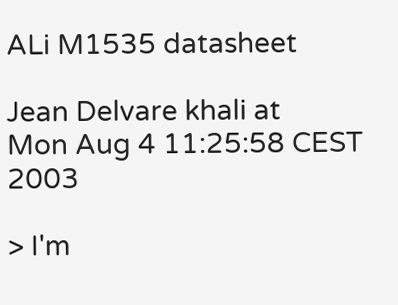ALi M1535 datasheet

Jean Delvare khali at
Mon Aug 4 11:25:58 CEST 2003

> I'm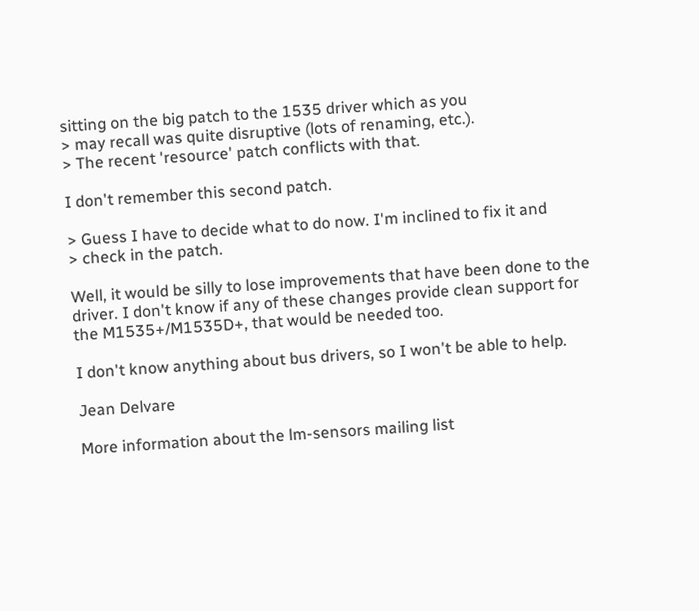sitting on the big patch to the 1535 driver which as you
> may recall was quite disruptive (lots of renaming, etc.).
> The recent 'resource' patch conflicts with that.

I don't remember this second patch.

> Guess I have to decide what to do now. I'm inclined to fix it and
> check in the patch.

Well, it would be silly to lose improvements that have been done to the
driver. I don't know if any of these changes provide clean support for
the M1535+/M1535D+, that would be needed too.

I don't know anything about bus drivers, so I won't be able to help.

Jean Delvare

More information about the lm-sensors mailing list